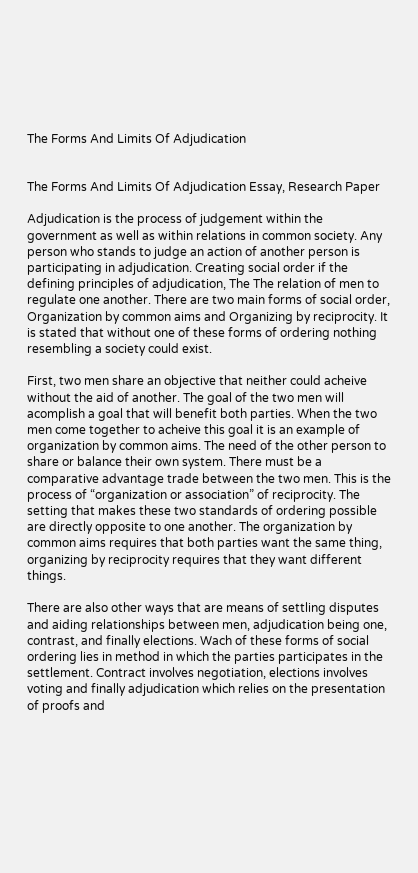The Forms And Limits Of Adjudication


The Forms And Limits Of Adjudication Essay, Research Paper

Adjudication is the process of judgement within the government as well as within relations in common society. Any person who stands to judge an action of another person is participating in adjudication. Creating social order if the defining principles of adjudication, The The relation of men to regulate one another. There are two main forms of social order, Organization by common aims and Organizing by reciprocity. It is stated that without one of these forms of ordering nothing resembling a society could exist.

First, two men share an objective that neither could acheive without the aid of another. The goal of the two men will acomplish a goal that will benefit both parties. When the two men come together to acheive this goal it is an example of organization by common aims. The need of the other person to share or balance their own system. There must be a comparative advantage trade between the two men. This is the process of “organization or association” of reciprocity. The setting that makes these two standards of ordering possible are directly opposite to one another. The organization by common aims requires that both parties want the same thing, organizing by reciprocity requires that they want different things.

There are also other ways that are means of settling disputes and aiding relationships between men, adjudication being one, contrast, and finally elections. Wach of these forms of social ordering lies in method in which the parties participates in the settlement. Contract involves negotiation, elections involves voting and finally adjudication which relies on the presentation of proofs and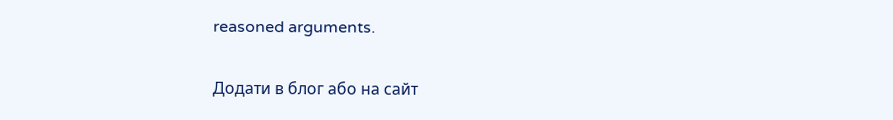reasoned arguments.

Додати в блог або на сайт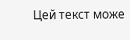Цей текст може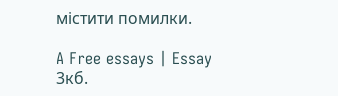містити помилки.

A Free essays | Essay
3кб.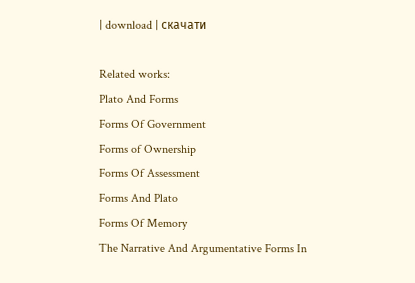| download | скачати

Related works:
Plato And Forms
Forms Of Government
Forms of Ownership
Forms Of Assessment
Forms And Plato
Forms Of Memory
The Narrative And Argumentative Forms In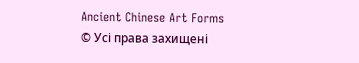Ancient Chinese Art Forms
© Усі права захищені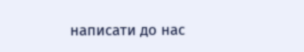написати до нас